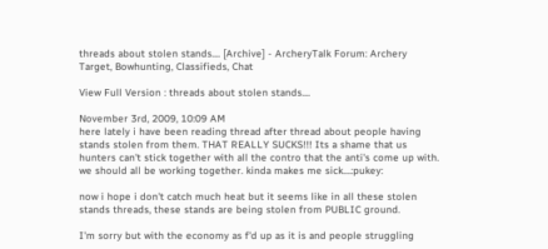threads about stolen stands.... [Archive] - ArcheryTalk Forum: Archery Target, Bowhunting, Classifieds, Chat

View Full Version : threads about stolen stands....

November 3rd, 2009, 10:09 AM
here lately i have been reading thread after thread about people having stands stolen from them. THAT REALLY SUCKS!!! Its a shame that us hunters can't stick together with all the contro that the anti's come up with. we should all be working together. kinda makes me sick....:pukey:

now i hope i don't catch much heat but it seems like in all these stolen stands threads, these stands are being stolen from PUBLIC ground.

I'm sorry but with the economy as f'd up as it is and people struggling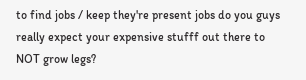to find jobs / keep they're present jobs do you guys really expect your expensive stufff out there to NOT grow legs?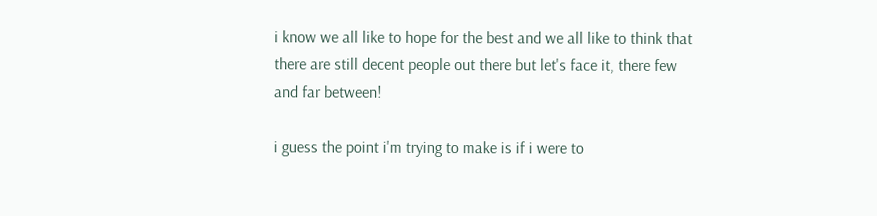i know we all like to hope for the best and we all like to think that there are still decent people out there but let's face it, there few and far between!

i guess the point i'm trying to make is if i were to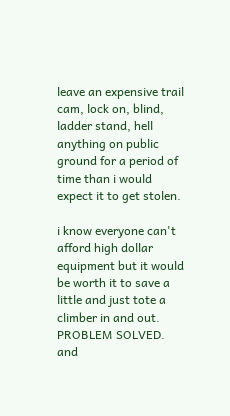leave an expensive trail cam, lock on, blind, ladder stand, hell anything on public ground for a period of time than i would expect it to get stolen.

i know everyone can't afford high dollar equipment but it would be worth it to save a little and just tote a climber in and out. PROBLEM SOLVED. and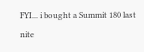FYI... i bought a Summit 180 last nite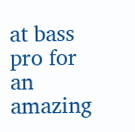at bass pro for an amazing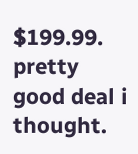$199.99. pretty good deal i thought.